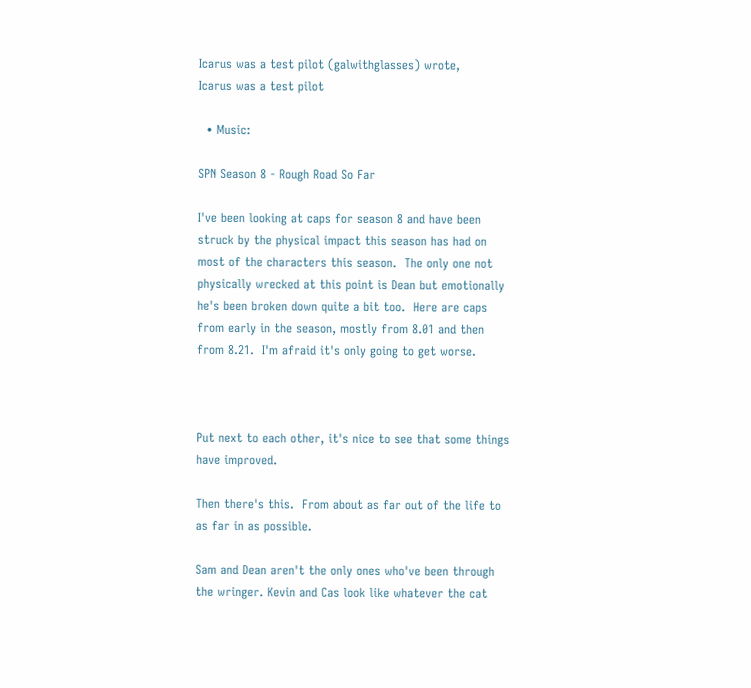Icarus was a test pilot (galwithglasses) wrote,
Icarus was a test pilot

  • Music:

SPN Season 8 - Rough Road So Far

I've been looking at caps for season 8 and have been struck by the physical impact this season has had on most of the characters this season.  The only one not physically wrecked at this point is Dean but emotionally he's been broken down quite a bit too.  Here are caps from early in the season, mostly from 8.01 and then from 8.21.  I'm afraid it's only going to get worse.



Put next to each other, it's nice to see that some things have improved.

Then there's this.  From about as far out of the life to as far in as possible.

Sam and Dean aren't the only ones who've been through the wringer. Kevin and Cas look like whatever the cat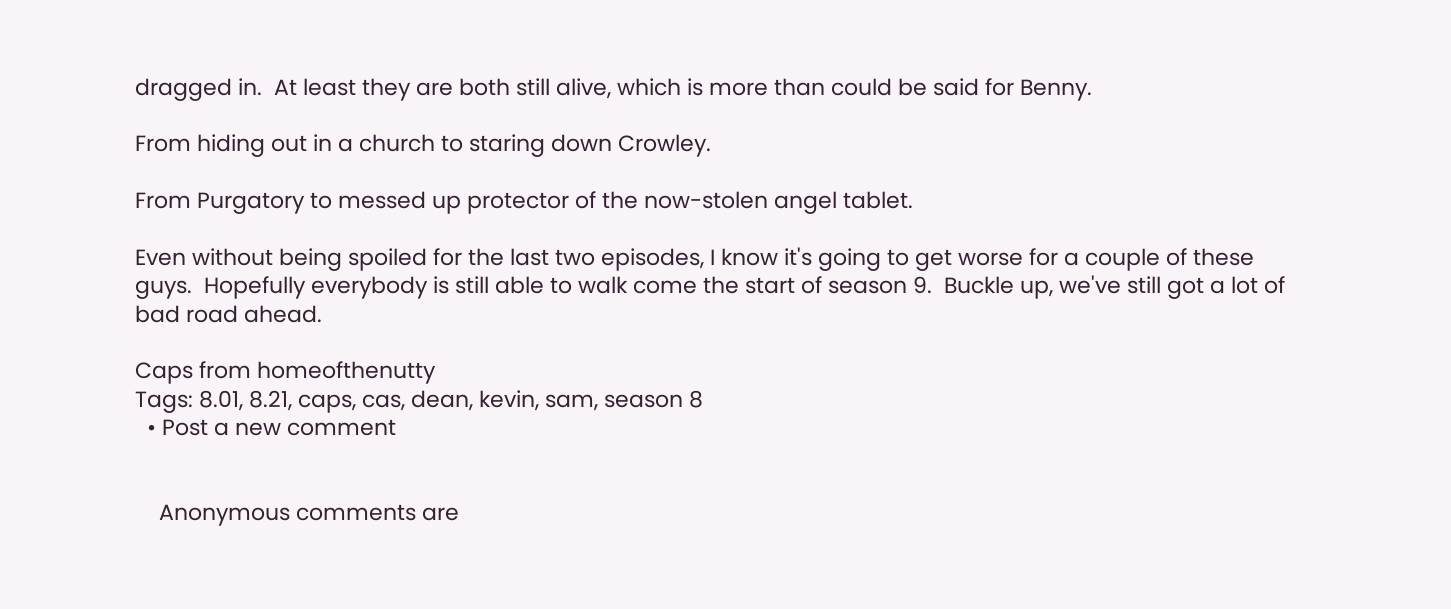dragged in.  At least they are both still alive, which is more than could be said for Benny.

From hiding out in a church to staring down Crowley.

From Purgatory to messed up protector of the now-stolen angel tablet.

Even without being spoiled for the last two episodes, I know it's going to get worse for a couple of these guys.  Hopefully everybody is still able to walk come the start of season 9.  Buckle up, we've still got a lot of bad road ahead.

Caps from homeofthenutty
Tags: 8.01, 8.21, caps, cas, dean, kevin, sam, season 8
  • Post a new comment


    Anonymous comments are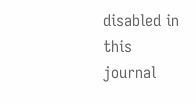disabled in this journal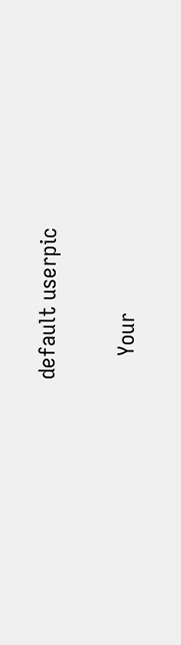default userpic

    Your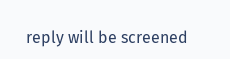reply will be screened